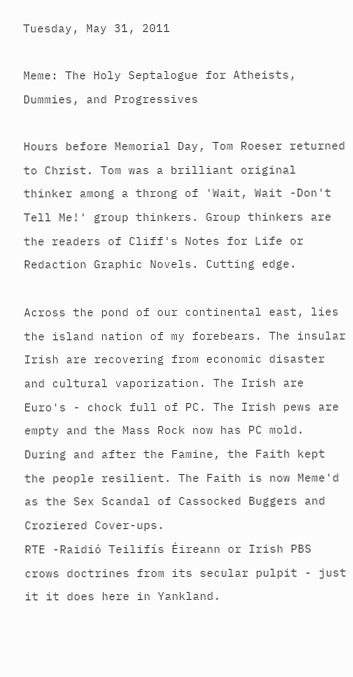Tuesday, May 31, 2011

Meme: The Holy Septalogue for Atheists, Dummies, and Progressives

Hours before Memorial Day, Tom Roeser returned to Christ. Tom was a brilliant original thinker among a throng of 'Wait, Wait -Don't Tell Me!' group thinkers. Group thinkers are the readers of Cliff's Notes for Life or Redaction Graphic Novels. Cutting edge.

Across the pond of our continental east, lies the island nation of my forebears. The insular Irish are recovering from economic disaster and cultural vaporization. The Irish are Euro's - chock full of PC. The Irish pews are empty and the Mass Rock now has PC mold. During and after the Famine, the Faith kept the people resilient. The Faith is now Meme'd as the Sex Scandal of Cassocked Buggers and Croziered Cover-ups.
RTE -Raidió Teilifís Éireann or Irish PBS crows doctrines from its secular pulpit - just it it does here in Yankland.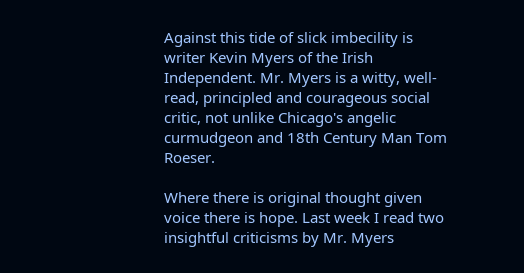Against this tide of slick imbecility is writer Kevin Myers of the Irish Independent. Mr. Myers is a witty, well-read, principled and courageous social critic, not unlike Chicago's angelic curmudgeon and 18th Century Man Tom Roeser.

Where there is original thought given voice there is hope. Last week I read two insightful criticisms by Mr. Myers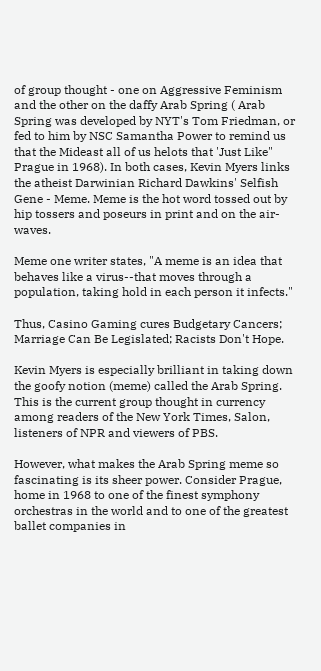of group thought - one on Aggressive Feminism and the other on the daffy Arab Spring ( Arab Spring was developed by NYT's Tom Friedman, or fed to him by NSC Samantha Power to remind us that the Mideast all of us helots that 'Just Like" Prague in 1968). In both cases, Kevin Myers links the atheist Darwinian Richard Dawkins' Selfish Gene - Meme. Meme is the hot word tossed out by hip tossers and poseurs in print and on the air-waves.

Meme one writer states, "A meme is an idea that behaves like a virus--that moves through a population, taking hold in each person it infects."

Thus, Casino Gaming cures Budgetary Cancers; Marriage Can Be Legislated; Racists Don't Hope.

Kevin Myers is especially brilliant in taking down the goofy notion (meme) called the Arab Spring. This is the current group thought in currency among readers of the New York Times, Salon, listeners of NPR and viewers of PBS.

However, what makes the Arab Spring meme so fascinating is its sheer power. Consider Prague, home in 1968 to one of the finest symphony orchestras in the world and to one of the greatest ballet companies in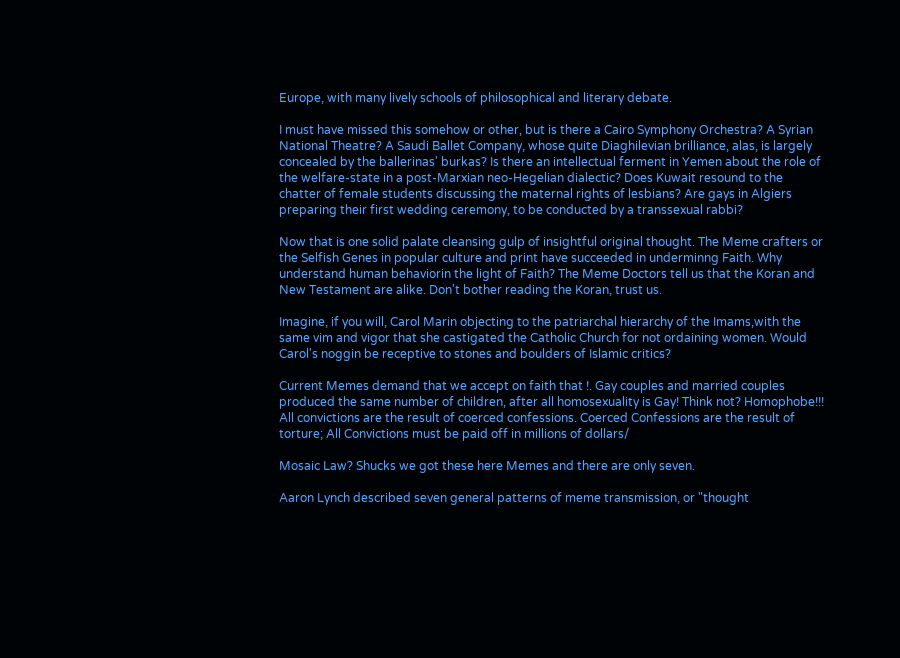Europe, with many lively schools of philosophical and literary debate.

I must have missed this somehow or other, but is there a Cairo Symphony Orchestra? A Syrian National Theatre? A Saudi Ballet Company, whose quite Diaghilevian brilliance, alas, is largely concealed by the ballerinas' burkas? Is there an intellectual ferment in Yemen about the role of the welfare-state in a post-Marxian neo-Hegelian dialectic? Does Kuwait resound to the chatter of female students discussing the maternal rights of lesbians? Are gays in Algiers preparing their first wedding ceremony, to be conducted by a transsexual rabbi?

Now that is one solid palate cleansing gulp of insightful original thought. The Meme crafters or the Selfish Genes in popular culture and print have succeeded in underminng Faith. Why understand human behaviorin the light of Faith? The Meme Doctors tell us that the Koran and New Testament are alike. Don't bother reading the Koran, trust us.

Imagine, if you will, Carol Marin objecting to the patriarchal hierarchy of the Imams,with the same vim and vigor that she castigated the Catholic Church for not ordaining women. Would Carol's noggin be receptive to stones and boulders of Islamic critics?

Current Memes demand that we accept on faith that !. Gay couples and married couples produced the same number of children, after all homosexuality is Gay! Think not? Homophobe!!! All convictions are the result of coerced confessions. Coerced Confessions are the result of torture; All Convictions must be paid off in millions of dollars/

Mosaic Law? Shucks we got these here Memes and there are only seven.

Aaron Lynch described seven general patterns of meme transmission, or "thought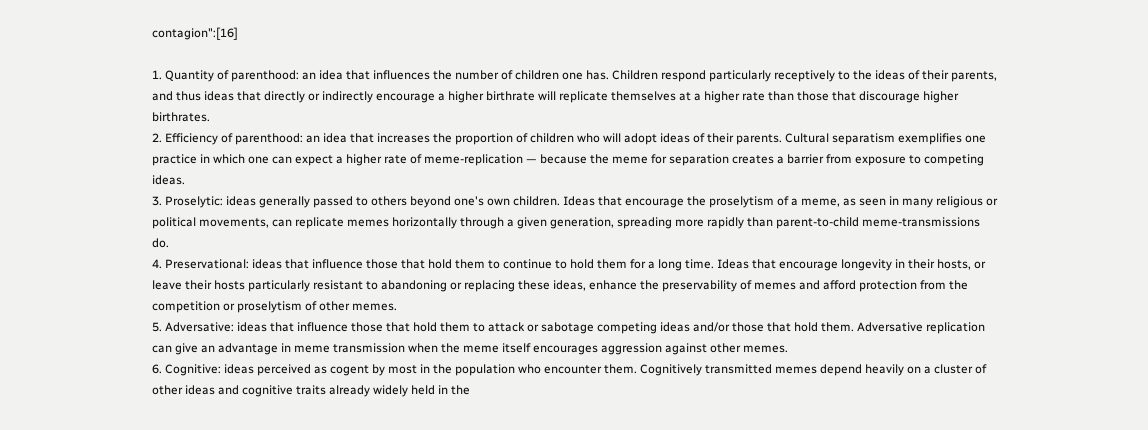contagion":[16]

1. Quantity of parenthood: an idea that influences the number of children one has. Children respond particularly receptively to the ideas of their parents, and thus ideas that directly or indirectly encourage a higher birthrate will replicate themselves at a higher rate than those that discourage higher birthrates.
2. Efficiency of parenthood: an idea that increases the proportion of children who will adopt ideas of their parents. Cultural separatism exemplifies one practice in which one can expect a higher rate of meme-replication — because the meme for separation creates a barrier from exposure to competing ideas.
3. Proselytic: ideas generally passed to others beyond one's own children. Ideas that encourage the proselytism of a meme, as seen in many religious or political movements, can replicate memes horizontally through a given generation, spreading more rapidly than parent-to-child meme-transmissions do.
4. Preservational: ideas that influence those that hold them to continue to hold them for a long time. Ideas that encourage longevity in their hosts, or leave their hosts particularly resistant to abandoning or replacing these ideas, enhance the preservability of memes and afford protection from the competition or proselytism of other memes.
5. Adversative: ideas that influence those that hold them to attack or sabotage competing ideas and/or those that hold them. Adversative replication can give an advantage in meme transmission when the meme itself encourages aggression against other memes.
6. Cognitive: ideas perceived as cogent by most in the population who encounter them. Cognitively transmitted memes depend heavily on a cluster of other ideas and cognitive traits already widely held in the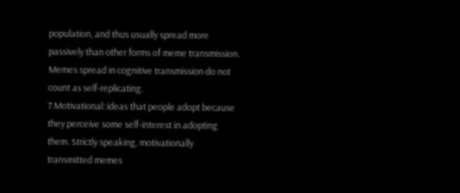population, and thus usually spread more passively than other forms of meme transmission. Memes spread in cognitive transmission do not count as self-replicating.
7.Motivational: ideas that people adopt because they perceive some self-interest in adopting them. Strictly speaking, motivationally transmitted memes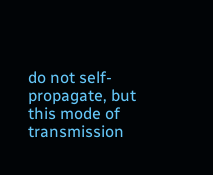do not self-propagate, but this mode of transmission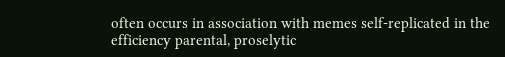often occurs in association with memes self-replicated in the efficiency parental, proselytic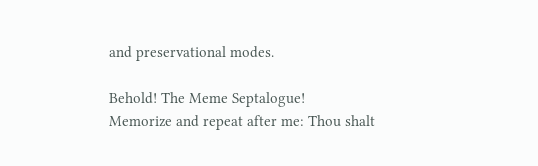and preservational modes.

Behold! The Meme Septalogue!
Memorize and repeat after me: Thou shalt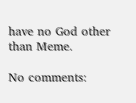have no God other than Meme.

No comments: